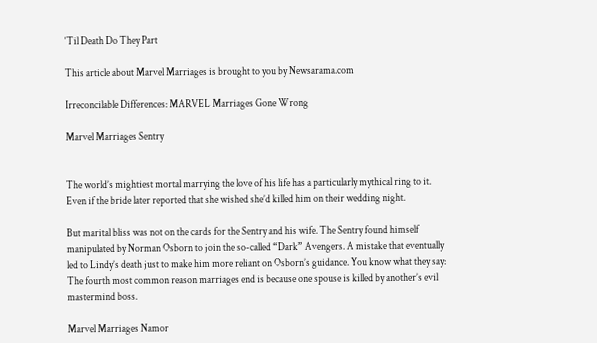‘Til Death Do They Part

This article about Marvel Marriages is brought to you by Newsarama.com

Irreconcilable Differences: MARVEL Marriages Gone Wrong

Marvel Marriages Sentry


The world’s mightiest mortal marrying the love of his life has a particularly mythical ring to it. Even if the bride later reported that she wished she’d killed him on their wedding night.

But marital bliss was not on the cards for the Sentry and his wife. The Sentry found himself manipulated by Norman Osborn to join the so-called “Dark” Avengers. A mistake that eventually led to Lindy’s death just to make him more reliant on Osborn’s guidance. You know what they say: The fourth most common reason marriages end is because one spouse is killed by another’s evil mastermind boss.

Marvel Marriages Namor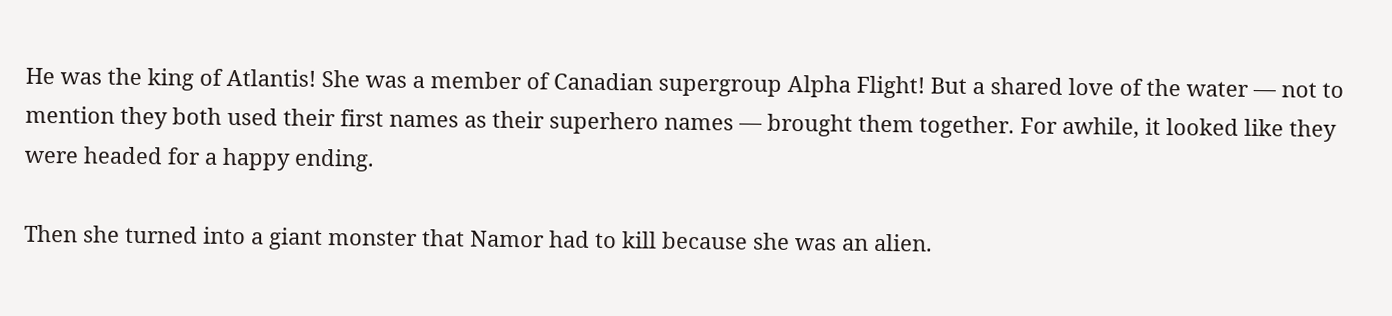He was the king of Atlantis! She was a member of Canadian supergroup Alpha Flight! But a shared love of the water — not to mention they both used their first names as their superhero names — brought them together. For awhile, it looked like they were headed for a happy ending.

Then she turned into a giant monster that Namor had to kill because she was an alien.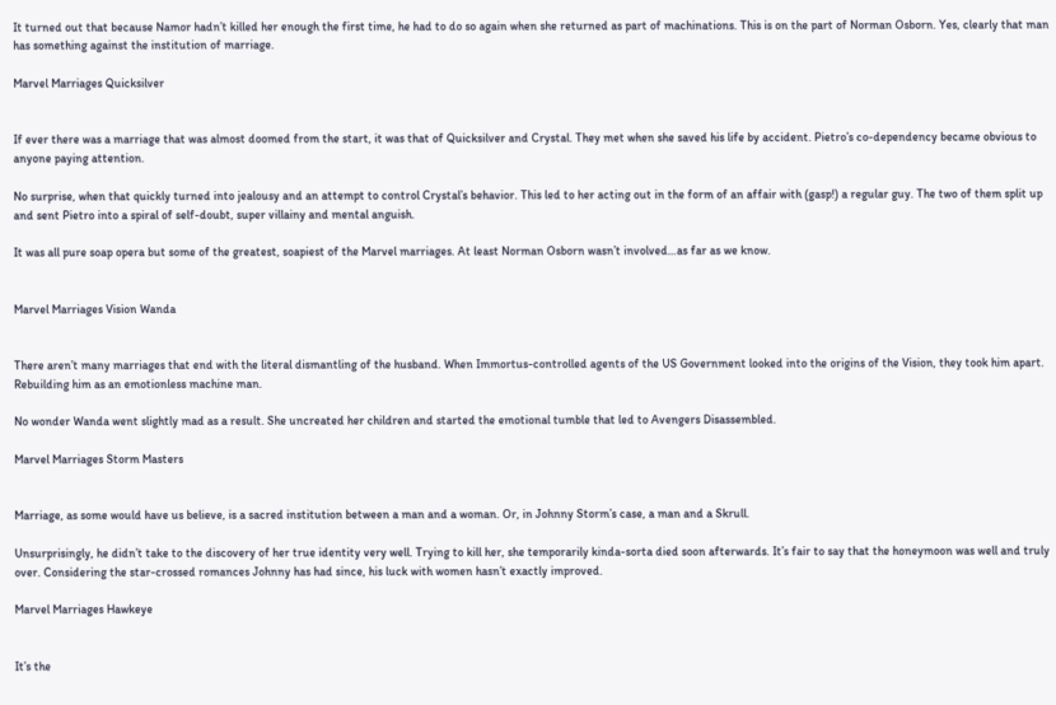It turned out that because Namor hadn’t killed her enough the first time, he had to do so again when she returned as part of machinations. This is on the part of Norman Osborn. Yes, clearly that man has something against the institution of marriage.

Marvel Marriages Quicksilver


If ever there was a marriage that was almost doomed from the start, it was that of Quicksilver and Crystal. They met when she saved his life by accident. Pietro’s co-dependency became obvious to anyone paying attention.

No surprise, when that quickly turned into jealousy and an attempt to control Crystal’s behavior. This led to her acting out in the form of an affair with (gasp!) a regular guy. The two of them split up and sent Pietro into a spiral of self-doubt, super villainy and mental anguish.

It was all pure soap opera but some of the greatest, soapiest of the Marvel marriages. At least Norman Osborn wasn’t involved…as far as we know.


Marvel Marriages Vision Wanda


There aren’t many marriages that end with the literal dismantling of the husband. When Immortus-controlled agents of the US Government looked into the origins of the Vision, they took him apart. Rebuilding him as an emotionless machine man.

No wonder Wanda went slightly mad as a result. She uncreated her children and started the emotional tumble that led to Avengers Disassembled.

Marvel Marriages Storm Masters


Marriage, as some would have us believe, is a sacred institution between a man and a woman. Or, in Johnny Storm’s case, a man and a Skrull.

Unsurprisingly, he didn’t take to the discovery of her true identity very well. Trying to kill her, she temporarily kinda-sorta died soon afterwards. It’s fair to say that the honeymoon was well and truly over. Considering the star-crossed romances Johnny has had since, his luck with women hasn’t exactly improved.

Marvel Marriages Hawkeye


It’s the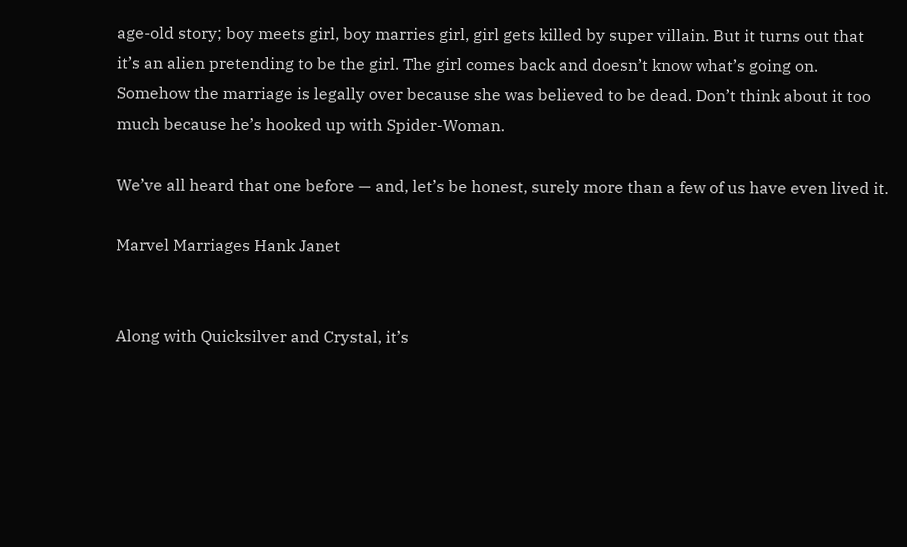age-old story; boy meets girl, boy marries girl, girl gets killed by super villain. But it turns out that it’s an alien pretending to be the girl. The girl comes back and doesn’t know what’s going on. Somehow the marriage is legally over because she was believed to be dead. Don’t think about it too much because he’s hooked up with Spider-Woman.

We’ve all heard that one before — and, let’s be honest, surely more than a few of us have even lived it.

Marvel Marriages Hank Janet


Along with Quicksilver and Crystal, it’s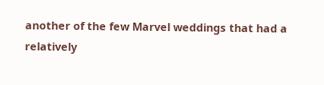another of the few Marvel weddings that had a relatively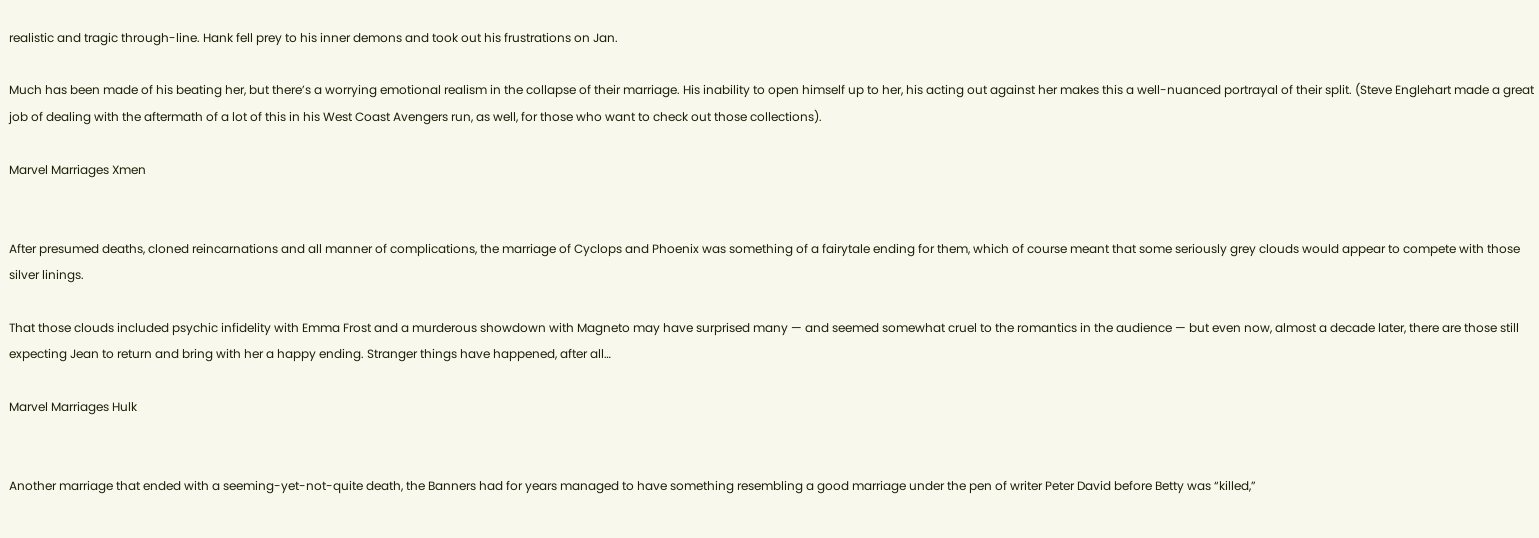realistic and tragic through-line. Hank fell prey to his inner demons and took out his frustrations on Jan.

Much has been made of his beating her, but there’s a worrying emotional realism in the collapse of their marriage. His inability to open himself up to her, his acting out against her makes this a well-nuanced portrayal of their split. (Steve Englehart made a great job of dealing with the aftermath of a lot of this in his West Coast Avengers run, as well, for those who want to check out those collections).

Marvel Marriages Xmen


After presumed deaths, cloned reincarnations and all manner of complications, the marriage of Cyclops and Phoenix was something of a fairytale ending for them, which of course meant that some seriously grey clouds would appear to compete with those silver linings.

That those clouds included psychic infidelity with Emma Frost and a murderous showdown with Magneto may have surprised many — and seemed somewhat cruel to the romantics in the audience — but even now, almost a decade later, there are those still expecting Jean to return and bring with her a happy ending. Stranger things have happened, after all…

Marvel Marriages Hulk


Another marriage that ended with a seeming-yet-not-quite death, the Banners had for years managed to have something resembling a good marriage under the pen of writer Peter David before Betty was “killed,”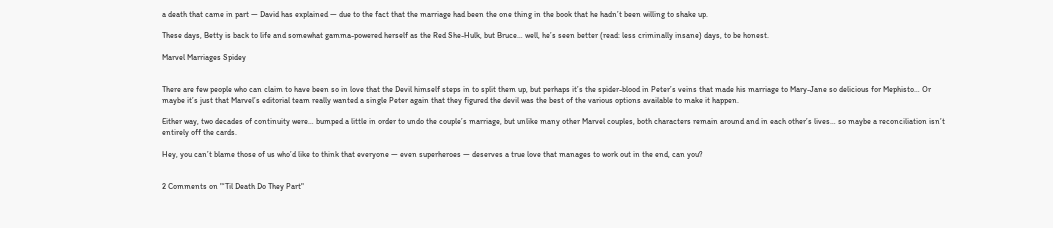a death that came in part — David has explained — due to the fact that the marriage had been the one thing in the book that he hadn’t been willing to shake up.

These days, Betty is back to life and somewhat gamma-powered herself as the Red She-Hulk, but Bruce… well, he’s seen better (read: less criminally insane) days, to be honest.

Marvel Marriages Spidey


There are few people who can claim to have been so in love that the Devil himself steps in to split them up, but perhaps it’s the spider-blood in Peter’s veins that made his marriage to Mary-Jane so delicious for Mephisto… Or maybe it’s just that Marvel’s editorial team really wanted a single Peter again that they figured the devil was the best of the various options available to make it happen.

Either way, two decades of continuity were… bumped a little in order to undo the couple’s marriage, but unlike many other Marvel couples, both characters remain around and in each other’s lives… so maybe a reconciliation isn’t entirely off the cards.

Hey, you can’t blame those of us who’d like to think that everyone — even superheroes — deserves a true love that manages to work out in the end, can you?


2 Comments on "‘Til Death Do They Part"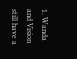1. Wanda and Vision still have a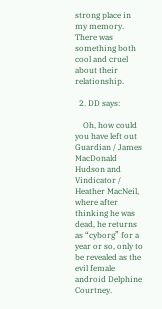strong place in my memory. There was something both cool and cruel about their relationship.

  2. DD says:

    Oh, how could you have left out Guardian / James MacDonald Hudson and Vindicator / Heather MacNeil, where after thinking he was dead, he returns as “cyborg” for a year or so, only to be revealed as the evil female android Delphine Courtney.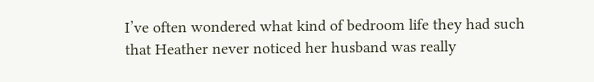I’ve often wondered what kind of bedroom life they had such that Heather never noticed her husband was really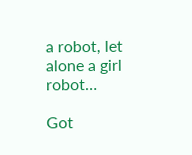a robot, let alone a girl robot…

Got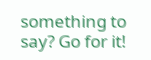something to say? Go for it!